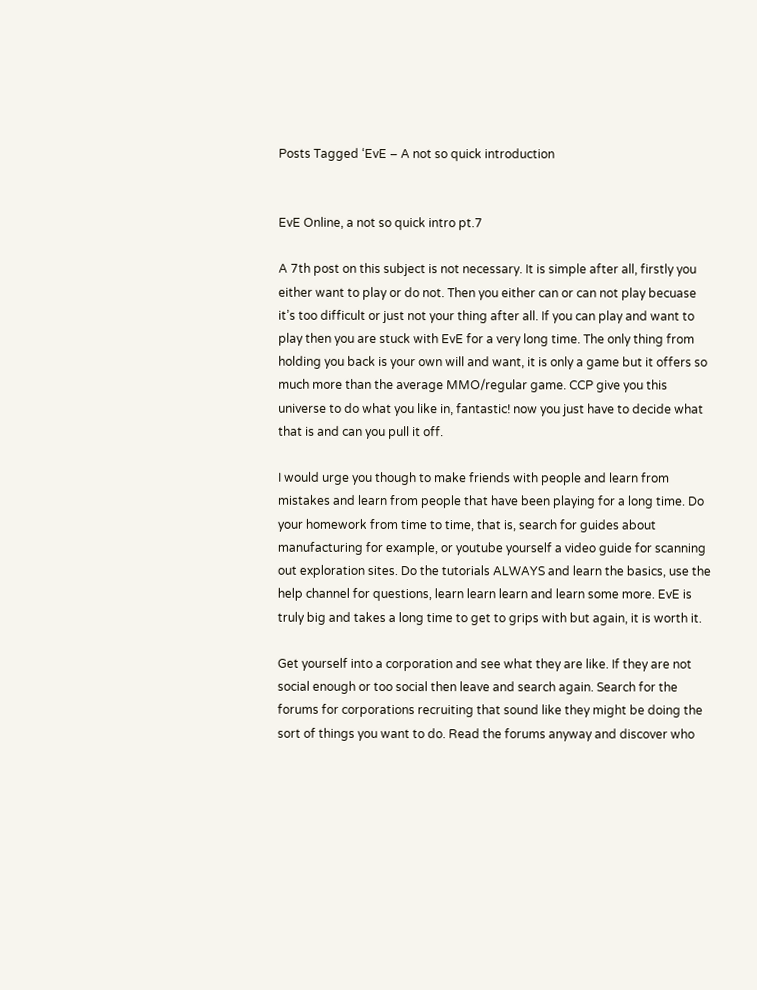Posts Tagged ‘EvE – A not so quick introduction


EvE Online, a not so quick intro pt.7

A 7th post on this subject is not necessary. It is simple after all, firstly you either want to play or do not. Then you either can or can not play becuase it’s too difficult or just not your thing after all. If you can play and want to play then you are stuck with EvE for a very long time. The only thing from holding you back is your own will and want, it is only a game but it offers so much more than the average MMO/regular game. CCP give you this universe to do what you like in, fantastic! now you just have to decide what that is and can you pull it off.

I would urge you though to make friends with people and learn from mistakes and learn from people that have been playing for a long time. Do your homework from time to time, that is, search for guides about manufacturing for example, or youtube yourself a video guide for scanning out exploration sites. Do the tutorials ALWAYS and learn the basics, use the help channel for questions, learn learn learn and learn some more. EvE is truly big and takes a long time to get to grips with but again, it is worth it.

Get yourself into a corporation and see what they are like. If they are not social enough or too social then leave and search again. Search for the forums for corporations recruiting that sound like they might be doing the sort of things you want to do. Read the forums anyway and discover who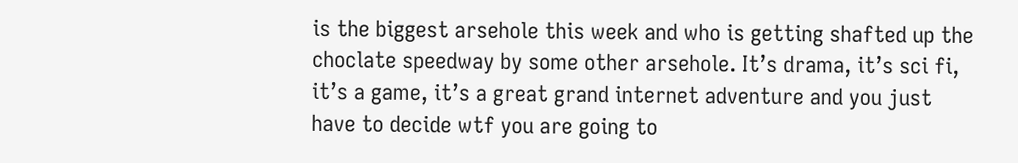is the biggest arsehole this week and who is getting shafted up the choclate speedway by some other arsehole. It’s drama, it’s sci fi, it’s a game, it’s a great grand internet adventure and you just have to decide wtf you are going to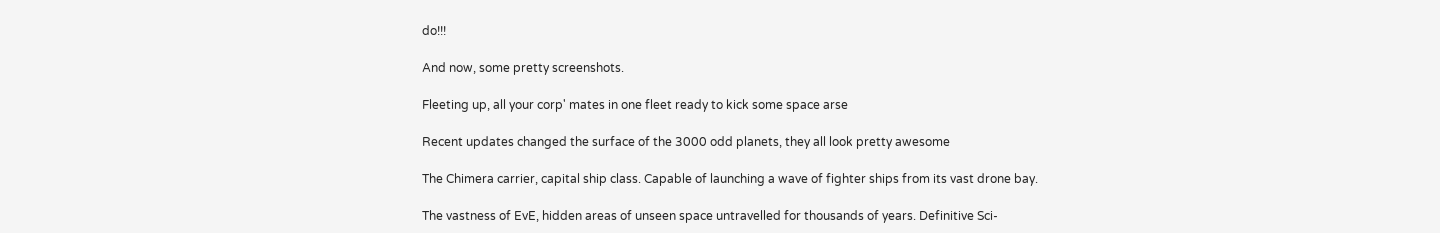do!!!

And now, some pretty screenshots.

Fleeting up, all your corp' mates in one fleet ready to kick some space arse

Recent updates changed the surface of the 3000 odd planets, they all look pretty awesome

The Chimera carrier, capital ship class. Capable of launching a wave of fighter ships from its vast drone bay.

The vastness of EvE, hidden areas of unseen space untravelled for thousands of years. Definitive Sci-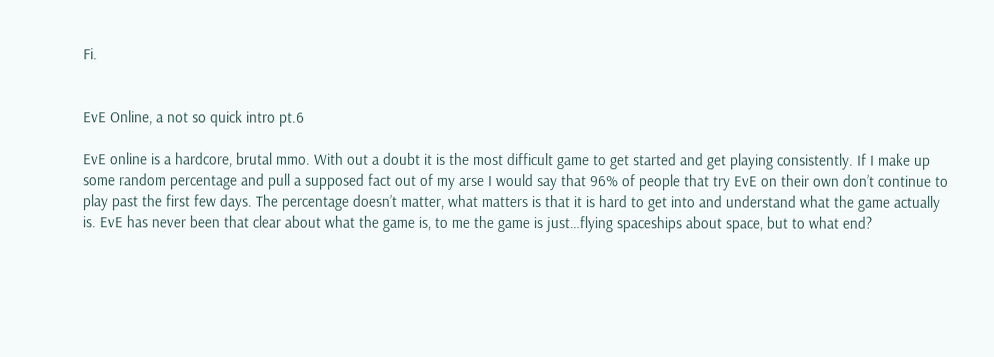Fi.


EvE Online, a not so quick intro pt.6

EvE online is a hardcore, brutal mmo. With out a doubt it is the most difficult game to get started and get playing consistently. If I make up some random percentage and pull a supposed fact out of my arse I would say that 96% of people that try EvE on their own don’t continue to play past the first few days. The percentage doesn’t matter, what matters is that it is hard to get into and understand what the game actually is. EvE has never been that clear about what the game is, to me the game is just…flying spaceships about space, but to what end?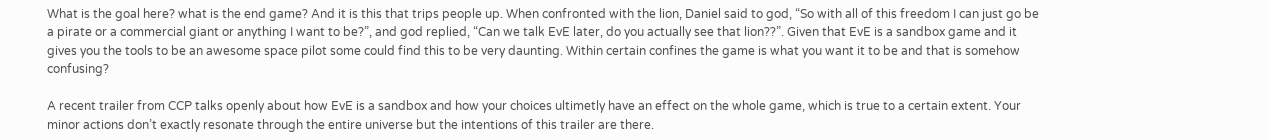What is the goal here? what is the end game? And it is this that trips people up. When confronted with the lion, Daniel said to god, “So with all of this freedom I can just go be a pirate or a commercial giant or anything I want to be?”, and god replied, “Can we talk EvE later, do you actually see that lion??”. Given that EvE is a sandbox game and it gives you the tools to be an awesome space pilot some could find this to be very daunting. Within certain confines the game is what you want it to be and that is somehow confusing?

A recent trailer from CCP talks openly about how EvE is a sandbox and how your choices ultimetly have an effect on the whole game, which is true to a certain extent. Your minor actions don’t exactly resonate through the entire universe but the intentions of this trailer are there.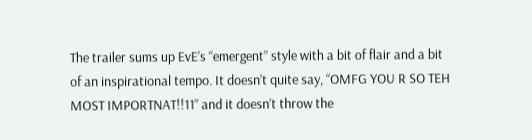The trailer sums up EvE’s “emergent” style with a bit of flair and a bit of an inspirational tempo. It doesn’t quite say, “OMFG YOU R SO TEH MOST IMPORTNAT!!11” and it doesn’t throw the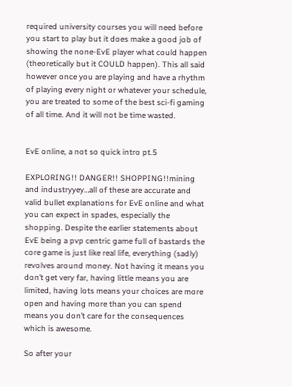required university courses you will need before you start to play but it does make a good job of showing the none-EvE player what could happen (theoretically but it COULD happen). This all said however once you are playing and have a rhythm of playing every night or whatever your schedule, you are treated to some of the best sci-fi gaming of all time. And it will not be time wasted.


EvE online, a not so quick intro pt.5

EXPLORING!! DANGER!! SHOPPING!!mining and industryyey…all of these are accurate and valid bullet explanations for EvE online and what you can expect in spades, especially the shopping. Despite the earlier statements about EvE being a pvp centric game full of bastards the core game is just like real life, everything (sadly) revolves around money. Not having it means you don’t get very far, having little means you are limited, having lots means your choices are more open and having more than you can spend means you don’t care for the consequences which is awesome.

So after your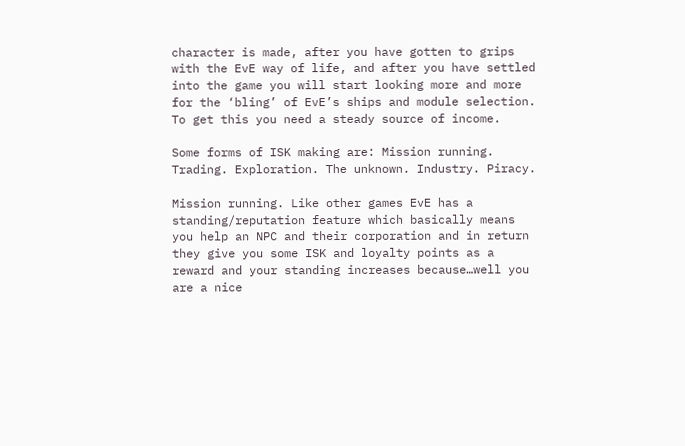character is made, after you have gotten to grips with the EvE way of life, and after you have settled into the game you will start looking more and more for the ‘bling’ of EvE’s ships and module selection. To get this you need a steady source of income.

Some forms of ISK making are: Mission running. Trading. Exploration. The unknown. Industry. Piracy.

Mission running. Like other games EvE has a standing/reputation feature which basically means you help an NPC and their corporation and in return they give you some ISK and loyalty points as a reward and your standing increases because…well you are a nice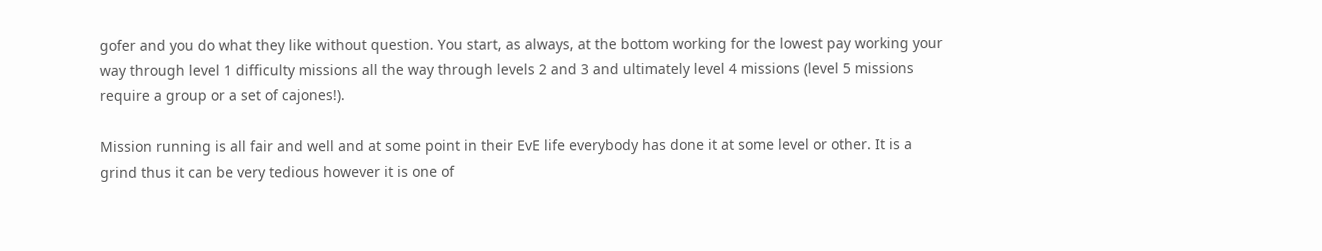gofer and you do what they like without question. You start, as always, at the bottom working for the lowest pay working your way through level 1 difficulty missions all the way through levels 2 and 3 and ultimately level 4 missions (level 5 missions require a group or a set of cajones!).

Mission running is all fair and well and at some point in their EvE life everybody has done it at some level or other. It is a grind thus it can be very tedious however it is one of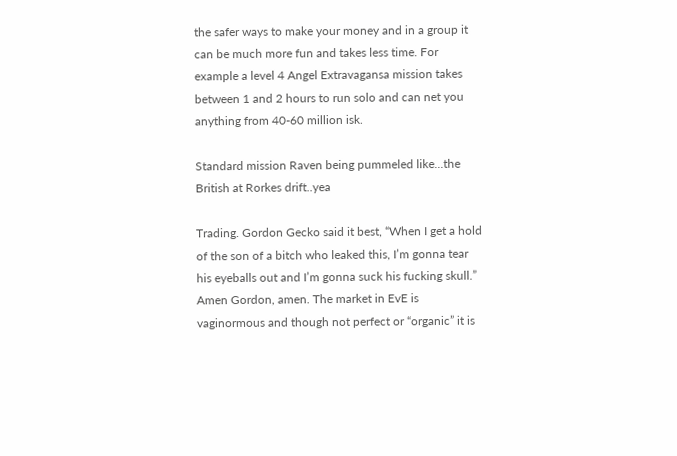the safer ways to make your money and in a group it can be much more fun and takes less time. For example a level 4 Angel Extravagansa mission takes between 1 and 2 hours to run solo and can net you anything from 40-60 million isk.

Standard mission Raven being pummeled like...the British at Rorkes drift..yea

Trading. Gordon Gecko said it best, “When I get a hold of the son of a bitch who leaked this, I’m gonna tear his eyeballs out and I’m gonna suck his fucking skull.” Amen Gordon, amen. The market in EvE is vaginormous and though not perfect or “organic” it is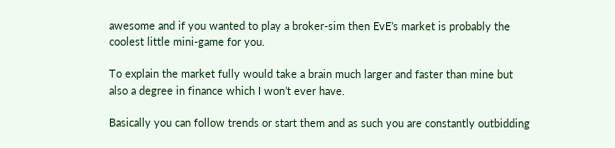awesome and if you wanted to play a broker-sim then EvE’s market is probably the coolest little mini-game for you.

To explain the market fully would take a brain much larger and faster than mine but also a degree in finance which I won’t ever have.

Basically you can follow trends or start them and as such you are constantly outbidding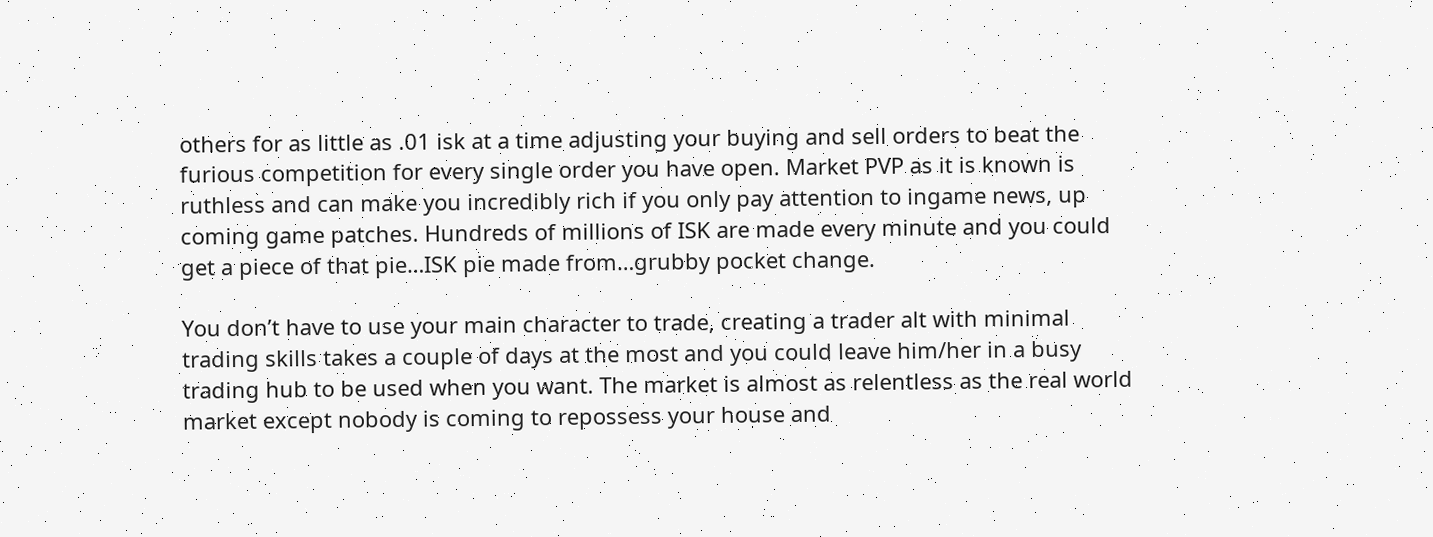others for as little as .01 isk at a time adjusting your buying and sell orders to beat the furious competition for every single order you have open. Market PVP as it is known is ruthless and can make you incredibly rich if you only pay attention to ingame news, up coming game patches. Hundreds of millions of ISK are made every minute and you could get a piece of that pie…ISK pie made from…grubby pocket change.

You don’t have to use your main character to trade, creating a trader alt with minimal trading skills takes a couple of days at the most and you could leave him/her in a busy trading hub to be used when you want. The market is almost as relentless as the real world market except nobody is coming to repossess your house and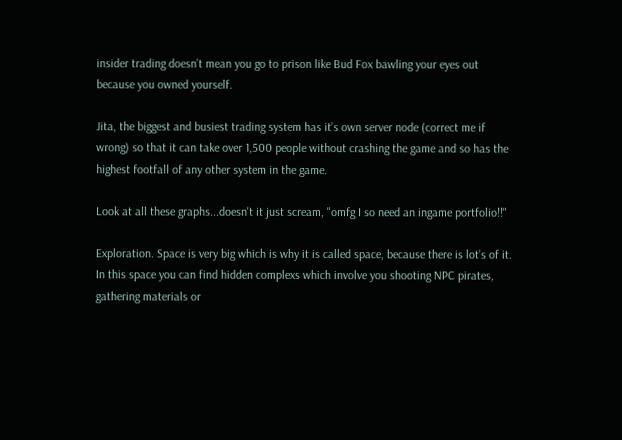insider trading doesn’t mean you go to prison like Bud Fox bawling your eyes out because you owned yourself.

Jita, the biggest and busiest trading system has it’s own server node (correct me if wrong) so that it can take over 1,500 people without crashing the game and so has the highest footfall of any other system in the game.

Look at all these graphs...doesn't it just scream, "omfg I so need an ingame portfolio!!"

Exploration. Space is very big which is why it is called space, because there is lot’s of it. In this space you can find hidden complexs which involve you shooting NPC pirates, gathering materials or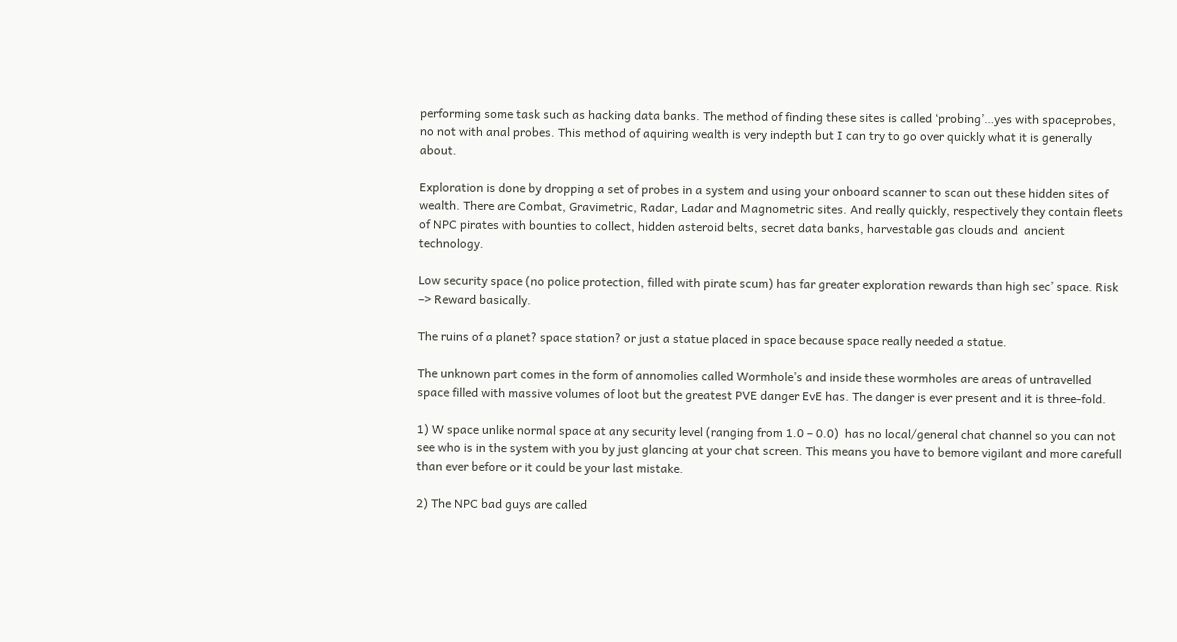performing some task such as hacking data banks. The method of finding these sites is called ‘probing’…yes with spaceprobes, no not with anal probes. This method of aquiring wealth is very indepth but I can try to go over quickly what it is generally about.

Exploration is done by dropping a set of probes in a system and using your onboard scanner to scan out these hidden sites of wealth. There are Combat, Gravimetric, Radar, Ladar and Magnometric sites. And really quickly, respectively they contain fleets of NPC pirates with bounties to collect, hidden asteroid belts, secret data banks, harvestable gas clouds and  ancient technology.

Low security space (no police protection, filled with pirate scum) has far greater exploration rewards than high sec’ space. Risk –> Reward basically.

The ruins of a planet? space station? or just a statue placed in space because space really needed a statue.

The unknown part comes in the form of annomolies called Wormhole’s and inside these wormholes are areas of untravelled space filled with massive volumes of loot but the greatest PVE danger EvE has. The danger is ever present and it is three-fold.

1) W space unlike normal space at any security level (ranging from 1.0 – 0.0)  has no local/general chat channel so you can not see who is in the system with you by just glancing at your chat screen. This means you have to bemore vigilant and more carefull than ever before or it could be your last mistake.

2) The NPC bad guys are called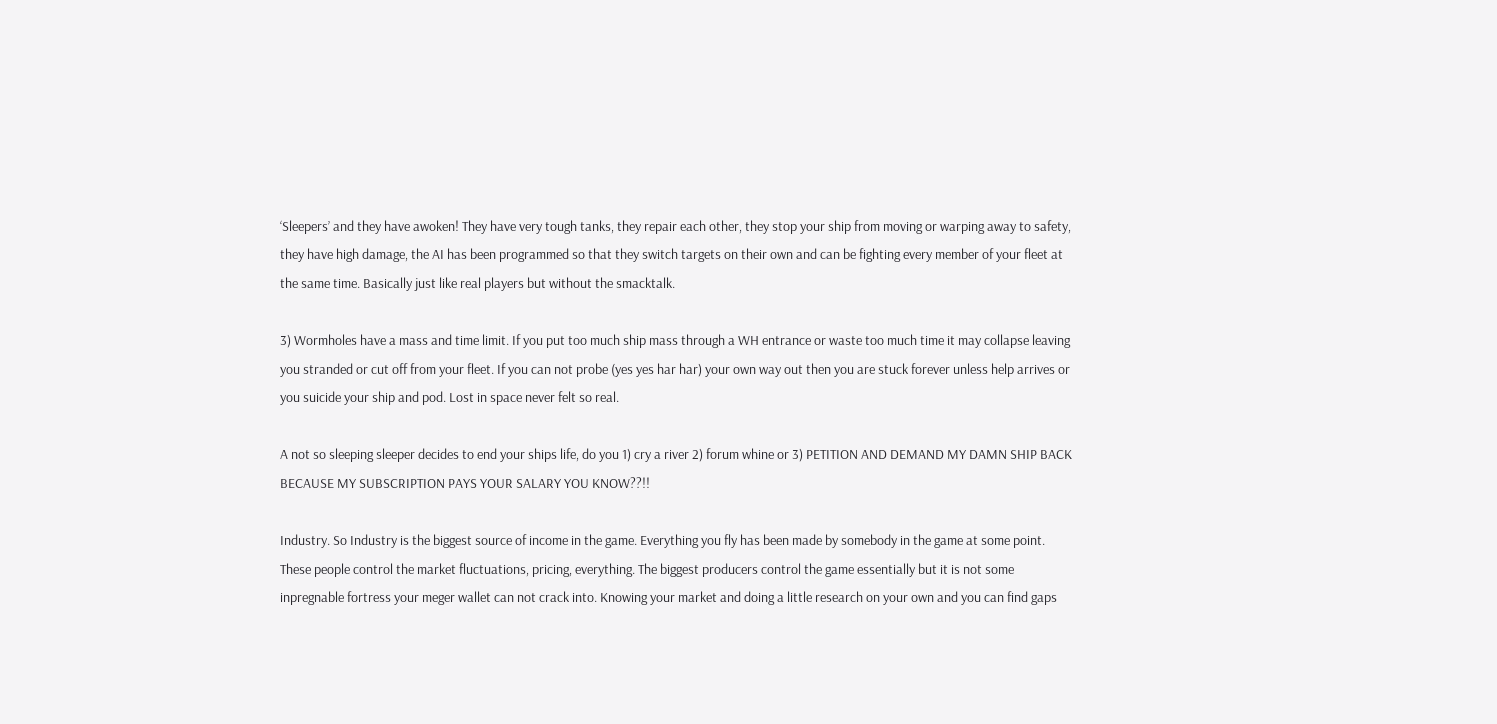‘Sleepers’ and they have awoken! They have very tough tanks, they repair each other, they stop your ship from moving or warping away to safety, they have high damage, the AI has been programmed so that they switch targets on their own and can be fighting every member of your fleet at the same time. Basically just like real players but without the smacktalk.

3) Wormholes have a mass and time limit. If you put too much ship mass through a WH entrance or waste too much time it may collapse leaving you stranded or cut off from your fleet. If you can not probe (yes yes har har) your own way out then you are stuck forever unless help arrives or you suicide your ship and pod. Lost in space never felt so real.

A not so sleeping sleeper decides to end your ships life, do you 1) cry a river 2) forum whine or 3) PETITION AND DEMAND MY DAMN SHIP BACK BECAUSE MY SUBSCRIPTION PAYS YOUR SALARY YOU KNOW??!!

Industry. So Industry is the biggest source of income in the game. Everything you fly has been made by somebody in the game at some point. These people control the market fluctuations, pricing, everything. The biggest producers control the game essentially but it is not some inpregnable fortress your meger wallet can not crack into. Knowing your market and doing a little research on your own and you can find gaps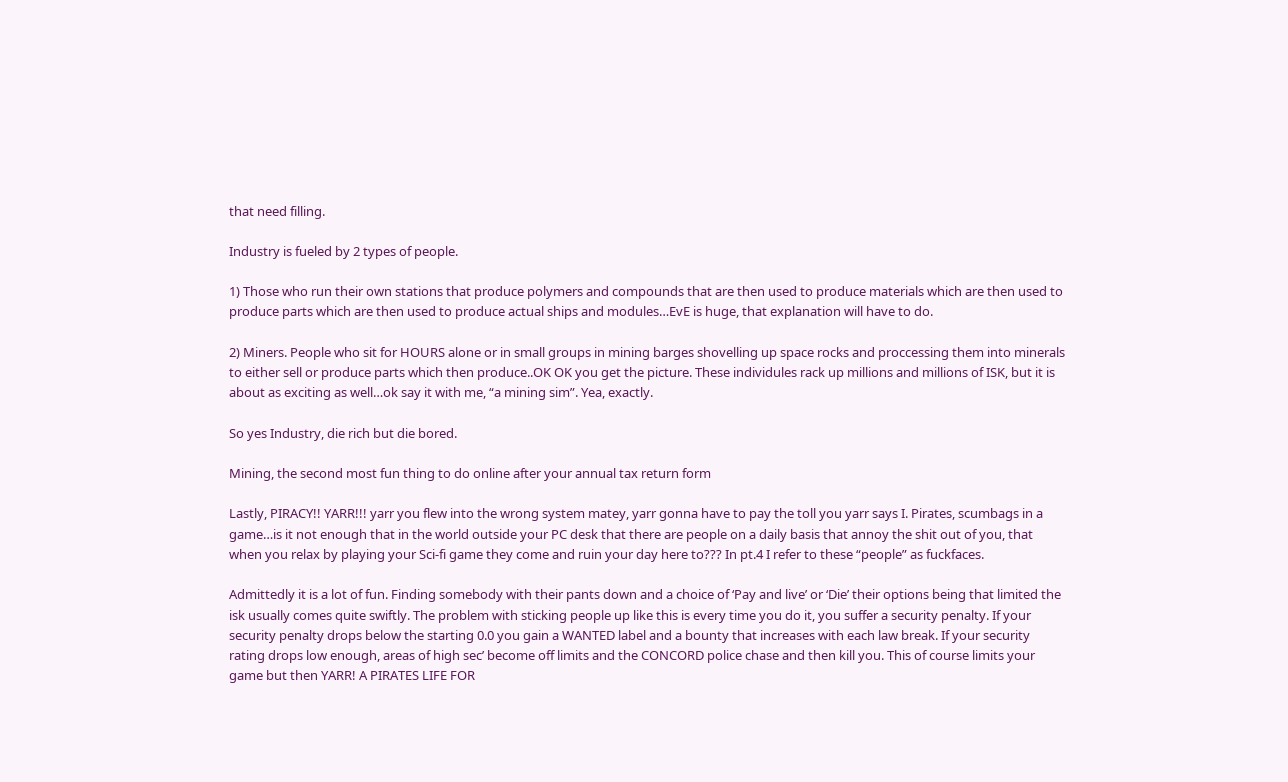that need filling.

Industry is fueled by 2 types of people.

1) Those who run their own stations that produce polymers and compounds that are then used to produce materials which are then used to produce parts which are then used to produce actual ships and modules…EvE is huge, that explanation will have to do.

2) Miners. People who sit for HOURS alone or in small groups in mining barges shovelling up space rocks and proccessing them into minerals to either sell or produce parts which then produce..OK OK you get the picture. These individules rack up millions and millions of ISK, but it is about as exciting as well…ok say it with me, “a mining sim”. Yea, exactly.

So yes Industry, die rich but die bored.

Mining, the second most fun thing to do online after your annual tax return form

Lastly, PIRACY!! YARR!!! yarr you flew into the wrong system matey, yarr gonna have to pay the toll you yarr says I. Pirates, scumbags in a game…is it not enough that in the world outside your PC desk that there are people on a daily basis that annoy the shit out of you, that when you relax by playing your Sci-fi game they come and ruin your day here to??? In pt.4 I refer to these “people” as fuckfaces.

Admittedly it is a lot of fun. Finding somebody with their pants down and a choice of ‘Pay and live’ or ‘Die’ their options being that limited the isk usually comes quite swiftly. The problem with sticking people up like this is every time you do it, you suffer a security penalty. If your security penalty drops below the starting 0.0 you gain a WANTED label and a bounty that increases with each law break. If your security rating drops low enough, areas of high sec’ become off limits and the CONCORD police chase and then kill you. This of course limits your game but then YARR! A PIRATES LIFE FOR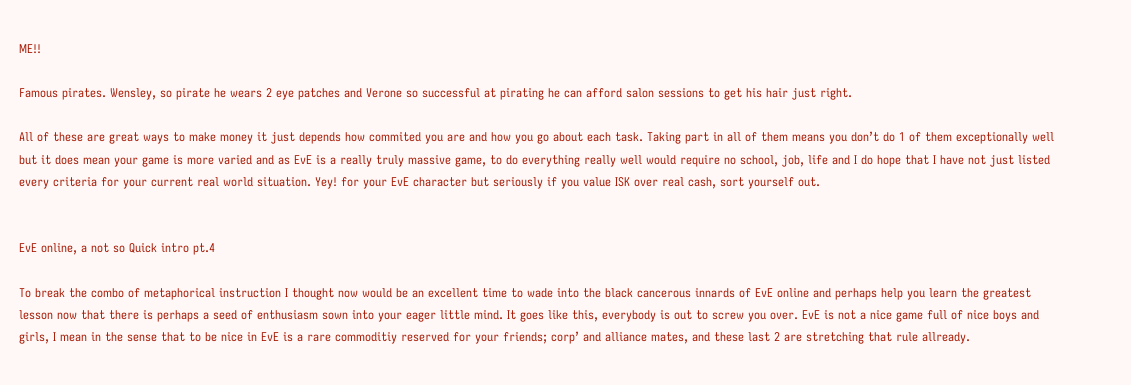ME!!

Famous pirates. Wensley, so pirate he wears 2 eye patches and Verone so successful at pirating he can afford salon sessions to get his hair just right.

All of these are great ways to make money it just depends how commited you are and how you go about each task. Taking part in all of them means you don’t do 1 of them exceptionally well but it does mean your game is more varied and as EvE is a really truly massive game, to do everything really well would require no school, job, life and I do hope that I have not just listed every criteria for your current real world situation. Yey! for your EvE character but seriously if you value ISK over real cash, sort yourself out.


EvE online, a not so Quick intro pt.4

To break the combo of metaphorical instruction I thought now would be an excellent time to wade into the black cancerous innards of EvE online and perhaps help you learn the greatest lesson now that there is perhaps a seed of enthusiasm sown into your eager little mind. It goes like this, everybody is out to screw you over. EvE is not a nice game full of nice boys and girls, I mean in the sense that to be nice in EvE is a rare commoditiy reserved for your friends; corp’ and alliance mates, and these last 2 are stretching that rule allready.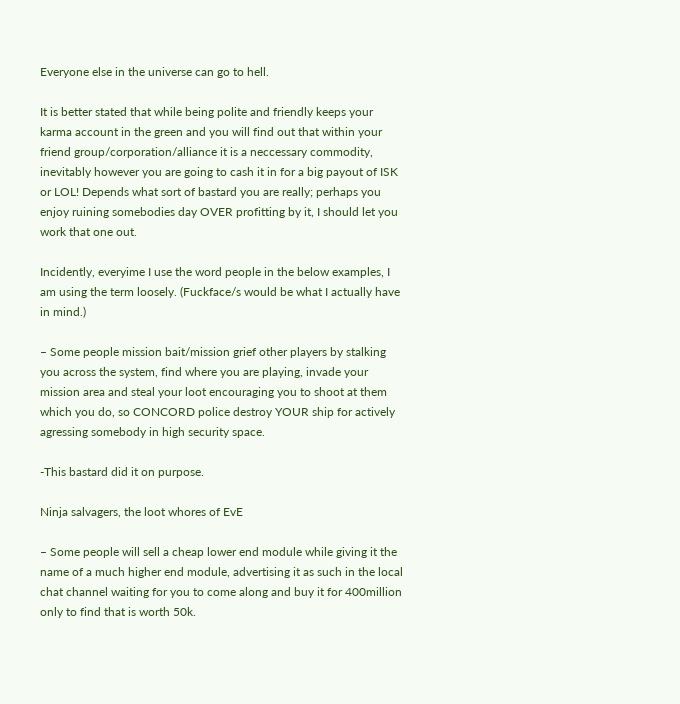Everyone else in the universe can go to hell.

It is better stated that while being polite and friendly keeps your karma account in the green and you will find out that within your friend group/corporation/alliance it is a neccessary commodity, inevitably however you are going to cash it in for a big payout of ISK or LOL! Depends what sort of bastard you are really; perhaps you enjoy ruining somebodies day OVER profitting by it, I should let you work that one out.

Incidently, everyime I use the word people in the below examples, I am using the term loosely. (Fuckface/s would be what I actually have in mind.)

– Some people mission bait/mission grief other players by stalking you across the system, find where you are playing, invade your mission area and steal your loot encouraging you to shoot at them  which you do, so CONCORD police destroy YOUR ship for actively agressing somebody in high security space.

-This bastard did it on purpose.

Ninja salvagers, the loot whores of EvE

– Some people will sell a cheap lower end module while giving it the name of a much higher end module, advertising it as such in the local chat channel waiting for you to come along and buy it for 400million only to find that is worth 50k.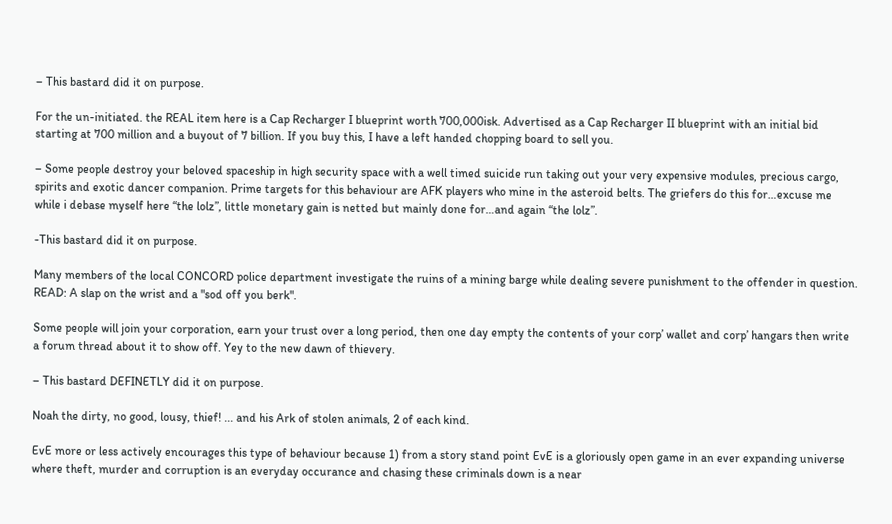– This bastard did it on purpose.

For the un-initiated. the REAL item here is a Cap Recharger I blueprint worth 700,000isk. Advertised as a Cap Recharger II blueprint with an initial bid starting at 700 million and a buyout of 7 billion. If you buy this, I have a left handed chopping board to sell you.

– Some people destroy your beloved spaceship in high security space with a well timed suicide run taking out your very expensive modules, precious cargo, spirits and exotic dancer companion. Prime targets for this behaviour are AFK players who mine in the asteroid belts. The griefers do this for…excuse me while i debase myself here “the lolz”, little monetary gain is netted but mainly done for…and again “the lolz”.

-This bastard did it on purpose.

Many members of the local CONCORD police department investigate the ruins of a mining barge while dealing severe punishment to the offender in question. READ: A slap on the wrist and a "sod off you berk".

Some people will join your corporation, earn your trust over a long period, then one day empty the contents of your corp’ wallet and corp’ hangars then write a forum thread about it to show off. Yey to the new dawn of thievery.

– This bastard DEFINETLY did it on purpose.

Noah the dirty, no good, lousy, thief! ... and his Ark of stolen animals, 2 of each kind.

EvE more or less actively encourages this type of behaviour because 1) from a story stand point EvE is a gloriously open game in an ever expanding universe where theft, murder and corruption is an everyday occurance and chasing these criminals down is a near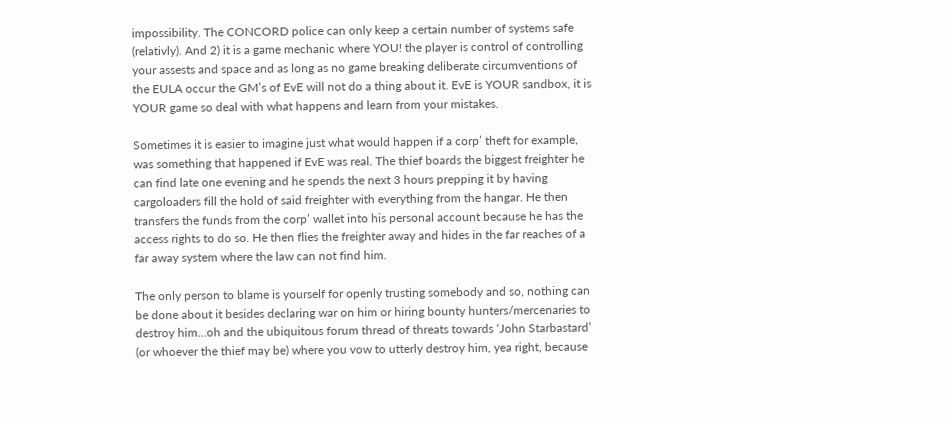impossibility. The CONCORD police can only keep a certain number of systems safe (relativly). And 2) it is a game mechanic where YOU! the player is control of controlling your assests and space and as long as no game breaking deliberate circumventions of the EULA occur the GM’s of EvE will not do a thing about it. EvE is YOUR sandbox, it is YOUR game so deal with what happens and learn from your mistakes.

Sometimes it is easier to imagine just what would happen if a corp’ theft for example, was something that happened if EvE was real. The thief boards the biggest freighter he can find late one evening and he spends the next 3 hours prepping it by having cargoloaders fill the hold of said freighter with everything from the hangar. He then transfers the funds from the corp’ wallet into his personal account because he has the access rights to do so. He then flies the freighter away and hides in the far reaches of a far away system where the law can not find him.

The only person to blame is yourself for openly trusting somebody and so, nothing can be done about it besides declaring war on him or hiring bounty hunters/mercenaries to destroy him…oh and the ubiquitous forum thread of threats towards ‘John Starbastard’ (or whoever the thief may be) where you vow to utterly destroy him, yea right, because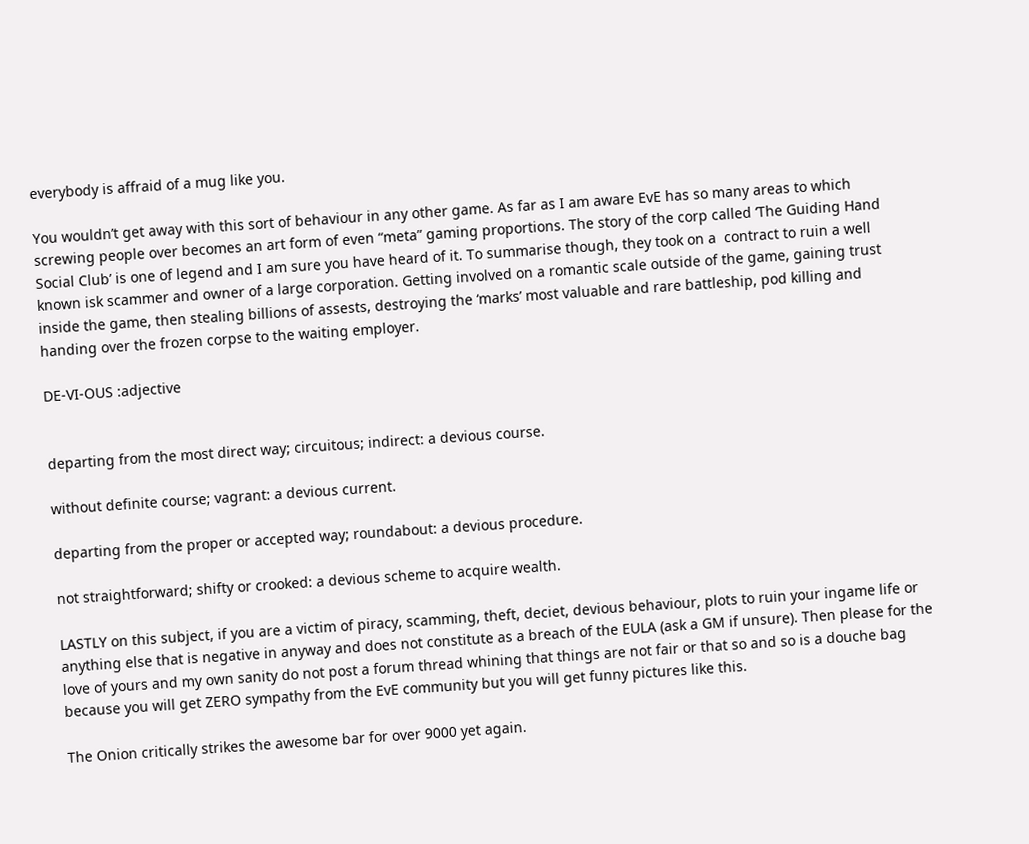everybody is affraid of a mug like you.

You wouldn’t get away with this sort of behaviour in any other game. As far as I am aware EvE has so many areas to which screwing people over becomes an art form of even “meta” gaming proportions. The story of the corp called ‘The Guiding Hand Social Club’ is one of legend and I am sure you have heard of it. To summarise though, they took on a  contract to ruin a well known isk scammer and owner of a large corporation. Getting involved on a romantic scale outside of the game, gaining trust inside the game, then stealing billions of assests, destroying the ‘marks’ most valuable and rare battleship, pod killing and handing over the frozen corpse to the waiting employer.

DE-VI-OUS :adjective


departing from the most direct way; circuitous; indirect: a devious course.

without definite course; vagrant: a devious current.

departing from the proper or accepted way; roundabout: a devious procedure.

not straightforward; shifty or crooked: a devious scheme to acquire wealth.

LASTLY on this subject, if you are a victim of piracy, scamming, theft, deciet, devious behaviour, plots to ruin your ingame life or anything else that is negative in anyway and does not constitute as a breach of the EULA (ask a GM if unsure). Then please for the love of yours and my own sanity do not post a forum thread whining that things are not fair or that so and so is a douche bag because you will get ZERO sympathy from the EvE community but you will get funny pictures like this.

The Onion critically strikes the awesome bar for over 9000 yet again.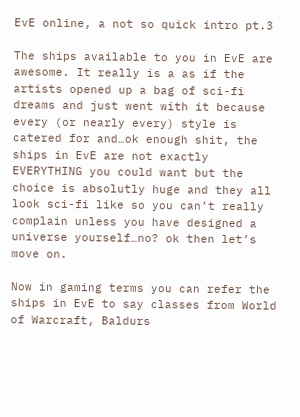EvE online, a not so quick intro pt.3

The ships available to you in EvE are awesome. It really is a as if the artists opened up a bag of sci-fi dreams and just went with it because every (or nearly every) style is catered for and…ok enough shit, the ships in EvE are not exactly EVERYTHING you could want but the choice is absolutly huge and they all look sci-fi like so you can’t really complain unless you have designed a universe yourself…no? ok then let’s move on.

Now in gaming terms you can refer the ships in EvE to say classes from World of Warcraft, Baldurs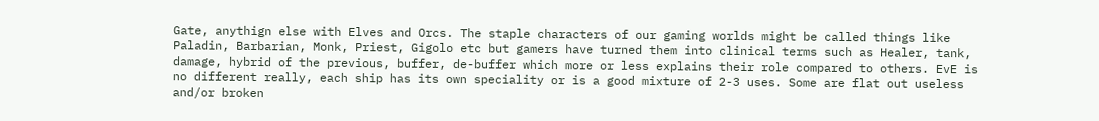Gate, anythign else with Elves and Orcs. The staple characters of our gaming worlds might be called things like Paladin, Barbarian, Monk, Priest, Gigolo etc but gamers have turned them into clinical terms such as Healer, tank, damage, hybrid of the previous, buffer, de-buffer which more or less explains their role compared to others. EvE is no different really, each ship has its own speciality or is a good mixture of 2-3 uses. Some are flat out useless and/or broken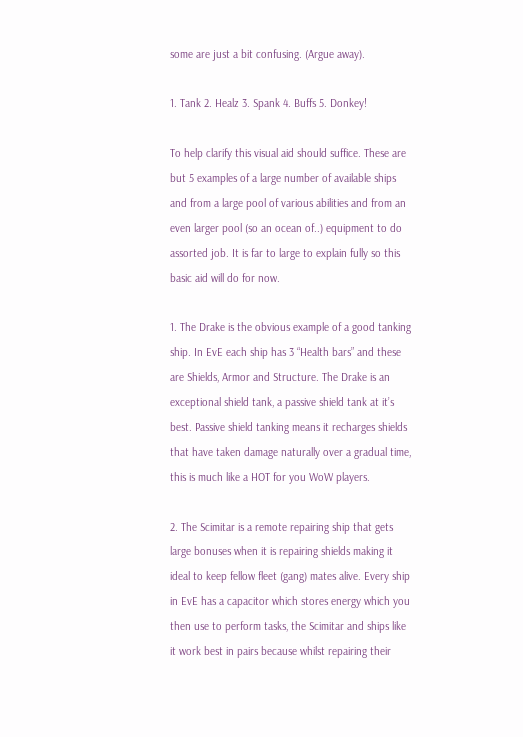some are just a bit confusing. (Argue away).

1. Tank 2. Healz 3. Spank 4. Buffs 5. Donkey!

To help clarify this visual aid should suffice. These are but 5 examples of a large number of available ships and from a large pool of various abilities and from an even larger pool (so an ocean of..) equipment to do assorted job. It is far to large to explain fully so this basic aid will do for now.

1. The Drake is the obvious example of a good tanking ship. In EvE each ship has 3 “Health bars” and these are Shields, Armor and Structure. The Drake is an exceptional shield tank, a passive shield tank at it’s best. Passive shield tanking means it recharges shields that have taken damage naturally over a gradual time, this is much like a HOT for you WoW players.

2. The Scimitar is a remote repairing ship that gets large bonuses when it is repairing shields making it ideal to keep fellow fleet (gang) mates alive. Every ship in EvE has a capacitor which stores energy which you then use to perform tasks, the Scimitar and ships like it work best in pairs because whilst repairing their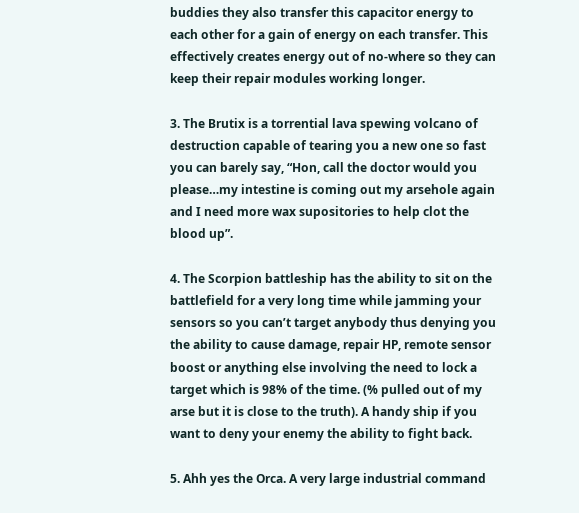buddies they also transfer this capacitor energy to each other for a gain of energy on each transfer. This effectively creates energy out of no-where so they can keep their repair modules working longer.

3. The Brutix is a torrential lava spewing volcano of destruction capable of tearing you a new one so fast you can barely say, “Hon, call the doctor would you please…my intestine is coming out my arsehole again and I need more wax supositories to help clot the blood up”.

4. The Scorpion battleship has the ability to sit on the battlefield for a very long time while jamming your sensors so you can’t target anybody thus denying you the ability to cause damage, repair HP, remote sensor boost or anything else involving the need to lock a target which is 98% of the time. (% pulled out of my arse but it is close to the truth). A handy ship if you want to deny your enemy the ability to fight back.

5. Ahh yes the Orca. A very large industrial command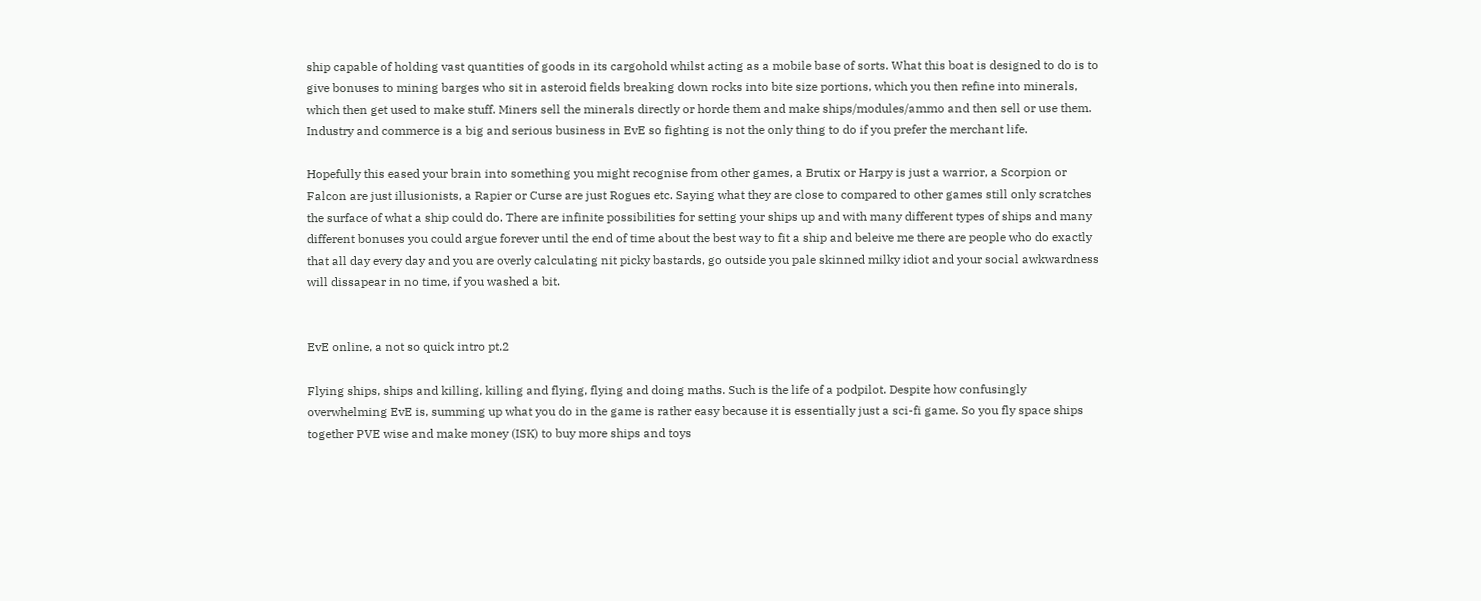ship capable of holding vast quantities of goods in its cargohold whilst acting as a mobile base of sorts. What this boat is designed to do is to give bonuses to mining barges who sit in asteroid fields breaking down rocks into bite size portions, which you then refine into minerals, which then get used to make stuff. Miners sell the minerals directly or horde them and make ships/modules/ammo and then sell or use them. Industry and commerce is a big and serious business in EvE so fighting is not the only thing to do if you prefer the merchant life.

Hopefully this eased your brain into something you might recognise from other games, a Brutix or Harpy is just a warrior, a Scorpion or Falcon are just illusionists, a Rapier or Curse are just Rogues etc. Saying what they are close to compared to other games still only scratches the surface of what a ship could do. There are infinite possibilities for setting your ships up and with many different types of ships and many different bonuses you could argue forever until the end of time about the best way to fit a ship and beleive me there are people who do exactly that all day every day and you are overly calculating nit picky bastards, go outside you pale skinned milky idiot and your social awkwardness will dissapear in no time, if you washed a bit.


EvE online, a not so quick intro pt.2

Flying ships, ships and killing, killing and flying, flying and doing maths. Such is the life of a podpilot. Despite how confusingly overwhelming EvE is, summing up what you do in the game is rather easy because it is essentially just a sci-fi game. So you fly space ships together PVE wise and make money (ISK) to buy more ships and toys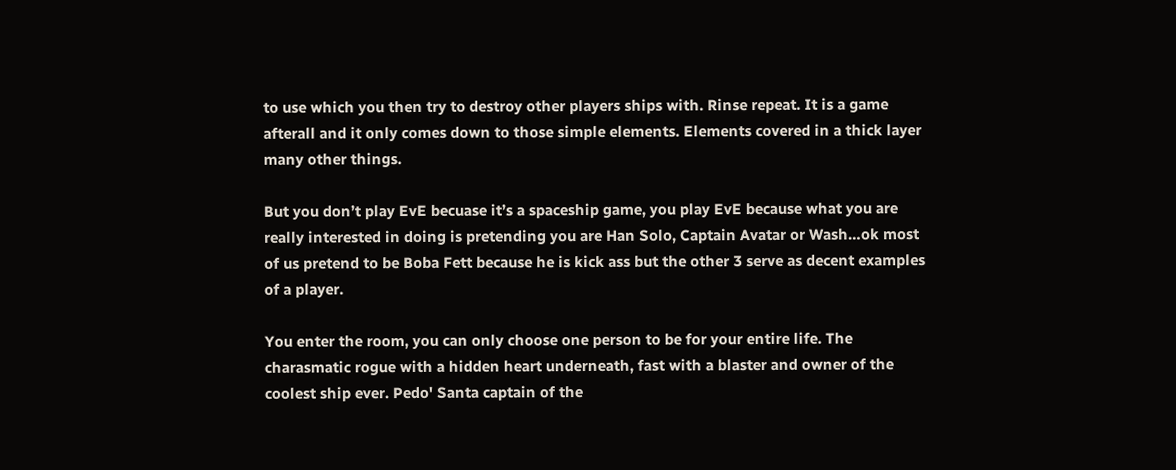to use which you then try to destroy other players ships with. Rinse repeat. It is a game afterall and it only comes down to those simple elements. Elements covered in a thick layer many other things.

But you don’t play EvE becuase it’s a spaceship game, you play EvE because what you are really interested in doing is pretending you are Han Solo, Captain Avatar or Wash…ok most of us pretend to be Boba Fett because he is kick ass but the other 3 serve as decent examples of a player.

You enter the room, you can only choose one person to be for your entire life. The charasmatic rogue with a hidden heart underneath, fast with a blaster and owner of the coolest ship ever. Pedo' Santa captain of the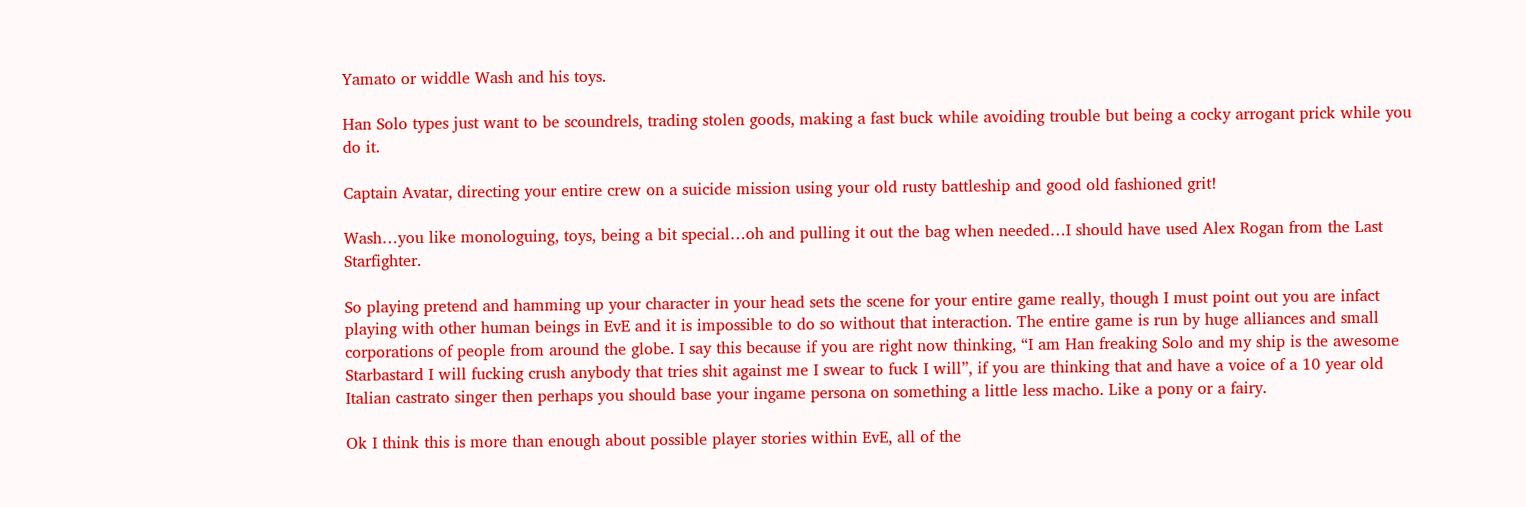Yamato or widdle Wash and his toys.

Han Solo types just want to be scoundrels, trading stolen goods, making a fast buck while avoiding trouble but being a cocky arrogant prick while you do it.

Captain Avatar, directing your entire crew on a suicide mission using your old rusty battleship and good old fashioned grit!

Wash…you like monologuing, toys, being a bit special…oh and pulling it out the bag when needed…I should have used Alex Rogan from the Last Starfighter.

So playing pretend and hamming up your character in your head sets the scene for your entire game really, though I must point out you are infact playing with other human beings in EvE and it is impossible to do so without that interaction. The entire game is run by huge alliances and small corporations of people from around the globe. I say this because if you are right now thinking, “I am Han freaking Solo and my ship is the awesome Starbastard I will fucking crush anybody that tries shit against me I swear to fuck I will”, if you are thinking that and have a voice of a 10 year old Italian castrato singer then perhaps you should base your ingame persona on something a little less macho. Like a pony or a fairy.

Ok I think this is more than enough about possible player stories within EvE, all of the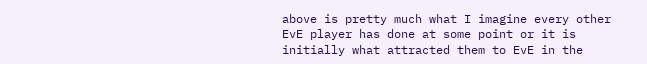above is pretty much what I imagine every other EvE player has done at some point or it is initially what attracted them to EvE in the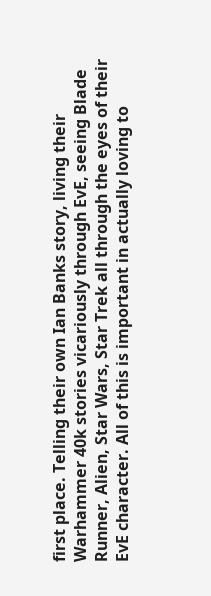first place. Telling their own Ian Banks story, living their Warhammer 40k stories vicariously through EvE, seeing Blade Runner, Alien, Star Wars, Star Trek all through the eyes of their EvE character. All of this is important in actually loving to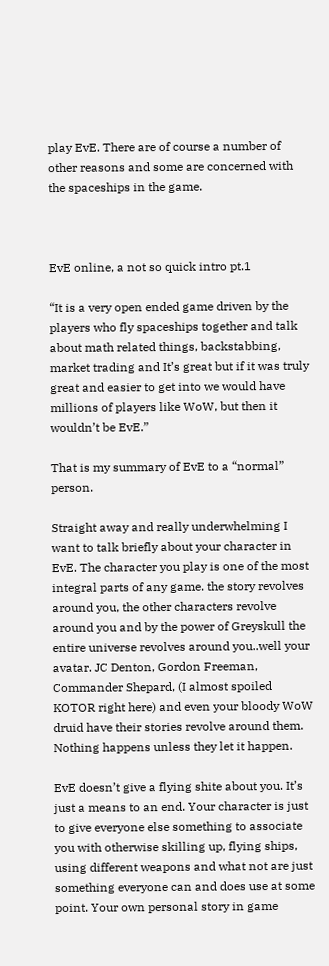play EvE. There are of course a number of other reasons and some are concerned with the spaceships in the game.



EvE online, a not so quick intro pt.1

“It is a very open ended game driven by the players who fly spaceships together and talk about math related things, backstabbing, market trading and It’s great but if it was truly great and easier to get into we would have millions of players like WoW, but then it wouldn’t be EvE.”

That is my summary of EvE to a “normal” person.

Straight away and really underwhelming I want to talk briefly about your character in EvE. The character you play is one of the most integral parts of any game. the story revolves around you, the other characters revolve around you and by the power of Greyskull the entire universe revolves around you..well your avatar. JC Denton, Gordon Freeman, Commander Shepard, (I almost spoiled KOTOR right here) and even your bloody WoW druid have their stories revolve around them. Nothing happens unless they let it happen.

EvE doesn’t give a flying shite about you. It’s just a means to an end. Your character is just to give everyone else something to associate you with otherwise skilling up, flying ships, using different weapons and what not are just something everyone can and does use at some point. Your own personal story in game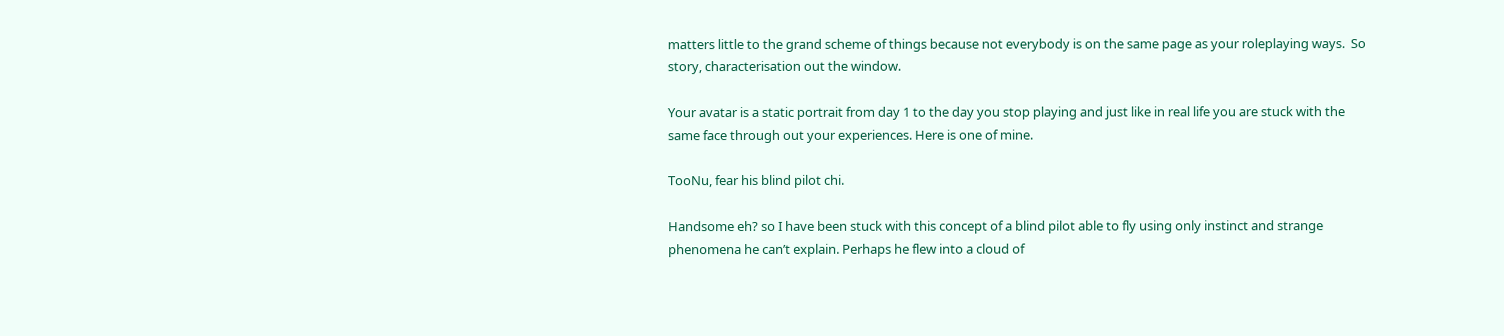matters little to the grand scheme of things because not everybody is on the same page as your roleplaying ways.  So story, characterisation out the window.

Your avatar is a static portrait from day 1 to the day you stop playing and just like in real life you are stuck with the same face through out your experiences. Here is one of mine.

TooNu, fear his blind pilot chi.

Handsome eh? so I have been stuck with this concept of a blind pilot able to fly using only instinct and strange phenomena he can’t explain. Perhaps he flew into a cloud of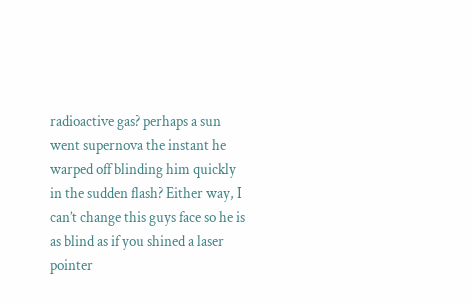radioactive gas? perhaps a sun went supernova the instant he warped off blinding him quickly in the sudden flash? Either way, I can’t change this guys face so he is as blind as if you shined a laser pointer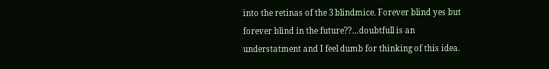into the retinas of the 3 blindmice. Forever blind yes but forever blind in the future??…doubtfull is an understatment and I feel dumb for thinking of this idea.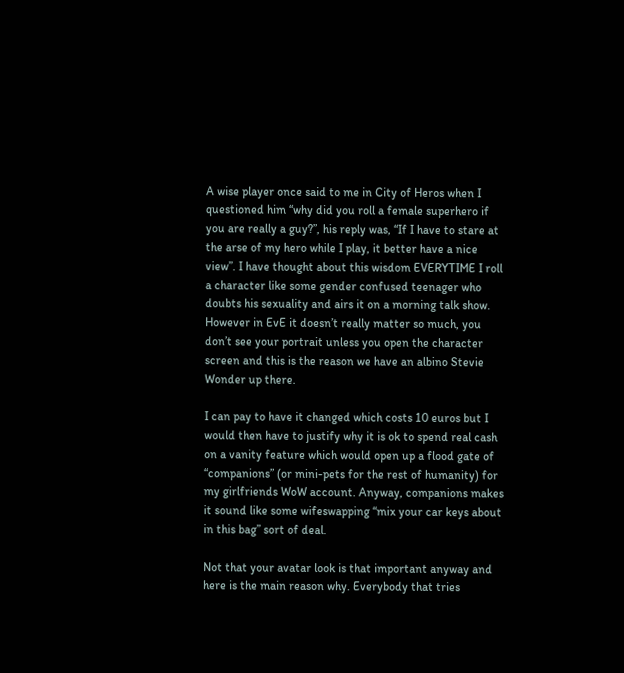A wise player once said to me in City of Heros when I questioned him “why did you roll a female superhero if you are really a guy?”, his reply was, “If I have to stare at the arse of my hero while I play, it better have a nice view”. I have thought about this wisdom EVERYTIME I roll a character like some gender confused teenager who doubts his sexuality and airs it on a morning talk show. However in EvE it doesn’t really matter so much, you don’t see your portrait unless you open the character screen and this is the reason we have an albino Stevie Wonder up there.

I can pay to have it changed which costs 10 euros but I would then have to justify why it is ok to spend real cash on a vanity feature which would open up a flood gate of “companions” (or mini-pets for the rest of humanity) for my girlfriends WoW account. Anyway, companions makes it sound like some wifeswapping “mix your car keys about in this bag” sort of deal.

Not that your avatar look is that important anyway and here is the main reason why. Everybody that tries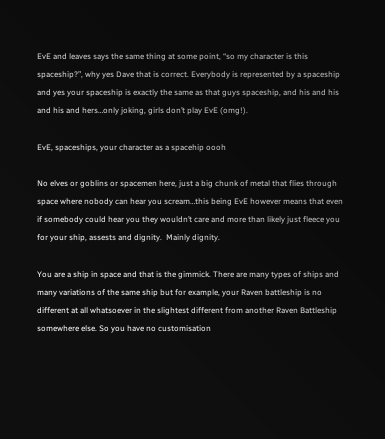EvE and leaves says the same thing at some point, “so my character is this spaceship?”, why yes Dave that is correct. Everybody is represented by a spaceship and yes your spaceship is exactly the same as that guys spaceship, and his and his and his and hers…only joking, girls don’t play EvE (omg!).

EvE, spaceships, your character as a spacehip oooh

No elves or goblins or spacemen here, just a big chunk of metal that flies through space where nobody can hear you scream…this being EvE however means that even if somebody could hear you they wouldn’t care and more than likely just fleece you for your ship, assests and dignity.  Mainly dignity.

You are a ship in space and that is the gimmick. There are many types of ships and many variations of the same ship but for example, your Raven battleship is no different at all whatsoever in the slightest different from another Raven Battleship somewhere else. So you have no customisation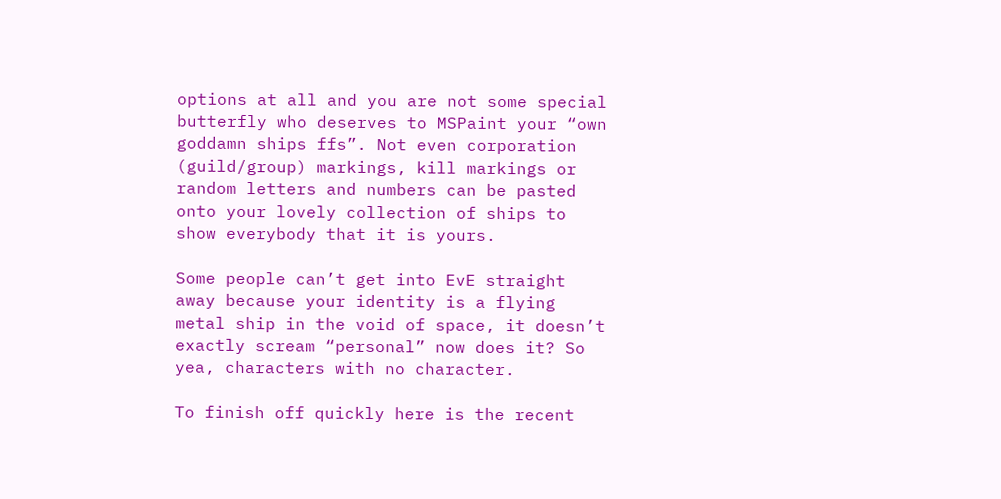options at all and you are not some special butterfly who deserves to MSPaint your “own goddamn ships ffs”. Not even corporation (guild/group) markings, kill markings or random letters and numbers can be pasted onto your lovely collection of ships to show everybody that it is yours.

Some people can’t get into EvE straight away because your identity is a flying metal ship in the void of space, it doesn’t exactly scream “personal” now does it? So yea, characters with no character.

To finish off quickly here is the recent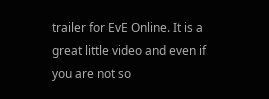trailer for EvE Online. It is a great little video and even if you are not so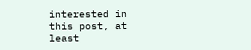interested in this post, at least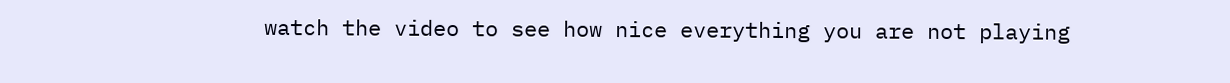watch the video to see how nice everything you are not playing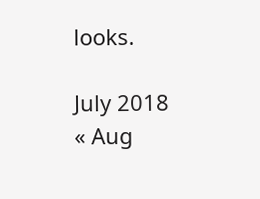looks.

July 2018
« Aug